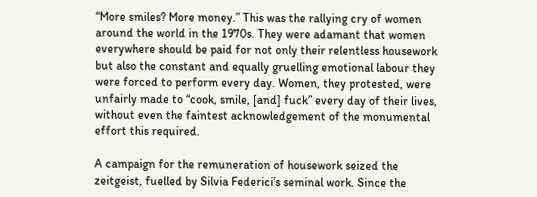“More smiles? More money.” This was the rallying cry of women around the world in the 1970s. They were adamant that women everywhere should be paid for not only their relentless housework but also the constant and equally gruelling emotional labour they were forced to perform every day. Women, they protested, were unfairly made to “cook, smile, [and] fuck” every day of their lives, without even the faintest acknowledgement of the monumental effort this required.

A campaign for the remuneration of housework seized the zeitgeist, fuelled by Silvia Federici’s seminal work. Since the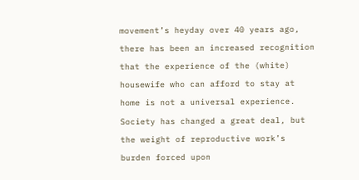movement’s heyday over 40 years ago, there has been an increased recognition that the experience of the (white) housewife who can afford to stay at home is not a universal experience. Society has changed a great deal, but the weight of reproductive work’s burden forced upon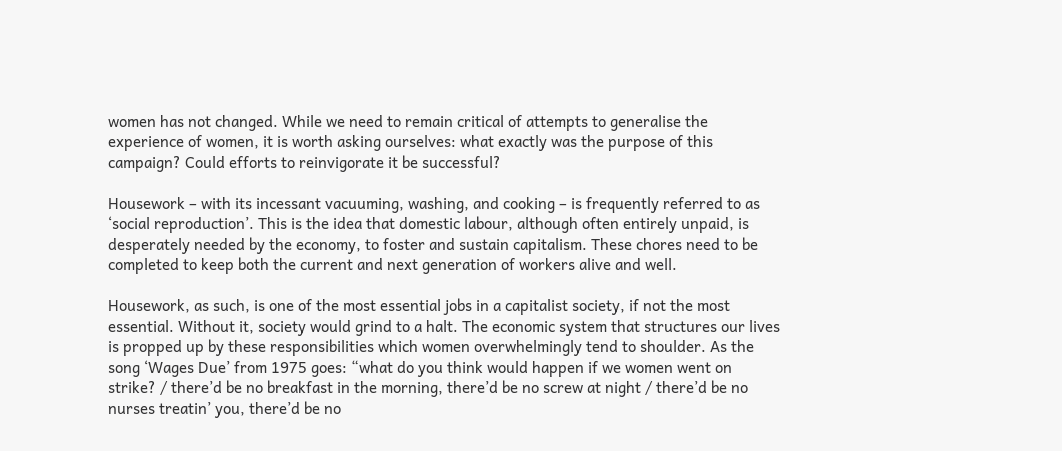women has not changed. While we need to remain critical of attempts to generalise the experience of women, it is worth asking ourselves: what exactly was the purpose of this campaign? Could efforts to reinvigorate it be successful?

Housework – with its incessant vacuuming, washing, and cooking – is frequently referred to as ‘social reproduction’. This is the idea that domestic labour, although often entirely unpaid, is desperately needed by the economy, to foster and sustain capitalism. These chores need to be completed to keep both the current and next generation of workers alive and well.

Housework, as such, is one of the most essential jobs in a capitalist society, if not the most essential. Without it, society would grind to a halt. The economic system that structures our lives is propped up by these responsibilities which women overwhelmingly tend to shoulder. As the song ‘Wages Due’ from 1975 goes: “what do you think would happen if we women went on strike? / there’d be no breakfast in the morning, there’d be no screw at night / there’d be no nurses treatin’ you, there’d be no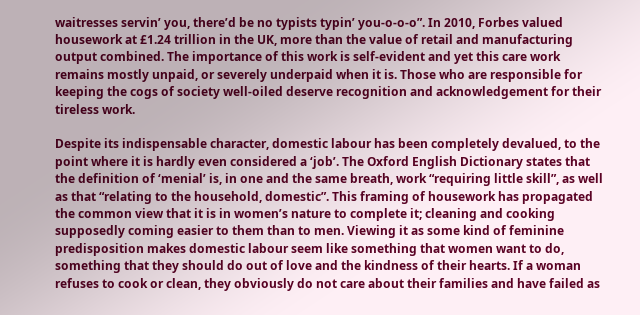waitresses servin’ you, there’d be no typists typin’ you-o-o-o”. In 2010, Forbes valued housework at £1.24 trillion in the UK, more than the value of retail and manufacturing output combined. The importance of this work is self-evident and yet this care work remains mostly unpaid, or severely underpaid when it is. Those who are responsible for keeping the cogs of society well-oiled deserve recognition and acknowledgement for their tireless work.

Despite its indispensable character, domestic labour has been completely devalued, to the point where it is hardly even considered a ‘job’. The Oxford English Dictionary states that the definition of ‘menial’ is, in one and the same breath, work “requiring little skill”, as well as that “relating to the household, domestic”. This framing of housework has propagated the common view that it is in women’s nature to complete it; cleaning and cooking supposedly coming easier to them than to men. Viewing it as some kind of feminine predisposition makes domestic labour seem like something that women want to do, something that they should do out of love and the kindness of their hearts. If a woman refuses to cook or clean, they obviously do not care about their families and have failed as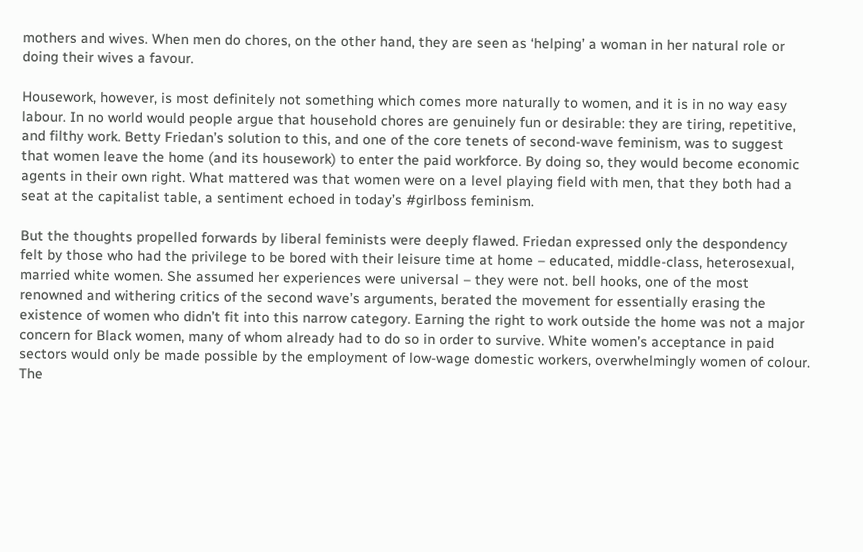mothers and wives. When men do chores, on the other hand, they are seen as ‘helping’ a woman in her natural role or doing their wives a favour.

Housework, however, is most definitely not something which comes more naturally to women, and it is in no way easy labour. In no world would people argue that household chores are genuinely fun or desirable: they are tiring, repetitive, and filthy work. Betty Friedan’s solution to this, and one of the core tenets of second-wave feminism, was to suggest that women leave the home (and its housework) to enter the paid workforce. By doing so, they would become economic agents in their own right. What mattered was that women were on a level playing field with men, that they both had a seat at the capitalist table, a sentiment echoed in today’s #girlboss feminism.

But the thoughts propelled forwards by liberal feminists were deeply flawed. Friedan expressed only the despondency felt by those who had the privilege to be bored with their leisure time at home – educated, middle-class, heterosexual, married white women. She assumed her experiences were universal – they were not. bell hooks, one of the most renowned and withering critics of the second wave’s arguments, berated the movement for essentially erasing the existence of women who didn’t fit into this narrow category. Earning the right to work outside the home was not a major concern for Black women, many of whom already had to do so in order to survive. White women’s acceptance in paid sectors would only be made possible by the employment of low-wage domestic workers, overwhelmingly women of colour. The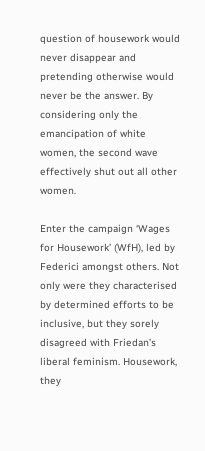question of housework would never disappear and pretending otherwise would never be the answer. By considering only the emancipation of white women, the second wave effectively shut out all other women.

Enter the campaign ‘Wages for Housework’ (WfH), led by Federici amongst others. Not only were they characterised by determined efforts to be inclusive, but they sorely disagreed with Friedan’s liberal feminism. Housework, they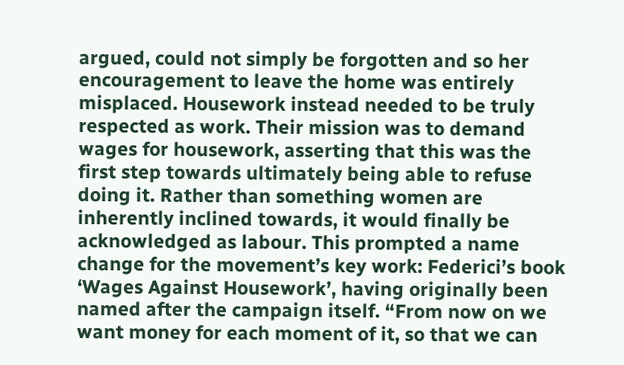argued, could not simply be forgotten and so her encouragement to leave the home was entirely misplaced. Housework instead needed to be truly respected as work. Their mission was to demand wages for housework, asserting that this was the first step towards ultimately being able to refuse doing it. Rather than something women are inherently inclined towards, it would finally be acknowledged as labour. This prompted a name change for the movement’s key work: Federici’s book ‘Wages Against Housework’, having originally been named after the campaign itself. “From now on we want money for each moment of it, so that we can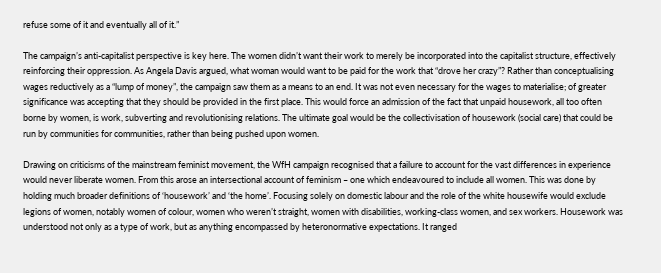refuse some of it and eventually all of it.”

The campaign’s anti-capitalist perspective is key here. The women didn’t want their work to merely be incorporated into the capitalist structure, effectively reinforcing their oppression. As Angela Davis argued, what woman would want to be paid for the work that “drove her crazy”? Rather than conceptualising wages reductively as a “lump of money”, the campaign saw them as a means to an end. It was not even necessary for the wages to materialise; of greater significance was accepting that they should be provided in the first place. This would force an admission of the fact that unpaid housework, all too often borne by women, is work, subverting and revolutionising relations. The ultimate goal would be the collectivisation of housework (social care) that could be run by communities for communities, rather than being pushed upon women.

Drawing on criticisms of the mainstream feminist movement, the WfH campaign recognised that a failure to account for the vast differences in experience would never liberate women. From this arose an intersectional account of feminism – one which endeavoured to include all women. This was done by holding much broader definitions of ‘housework’ and ‘the home’. Focusing solely on domestic labour and the role of the white housewife would exclude legions of women, notably women of colour, women who weren’t straight, women with disabilities, working-class women, and sex workers. Housework was understood not only as a type of work, but as anything encompassed by heteronormative expectations. It ranged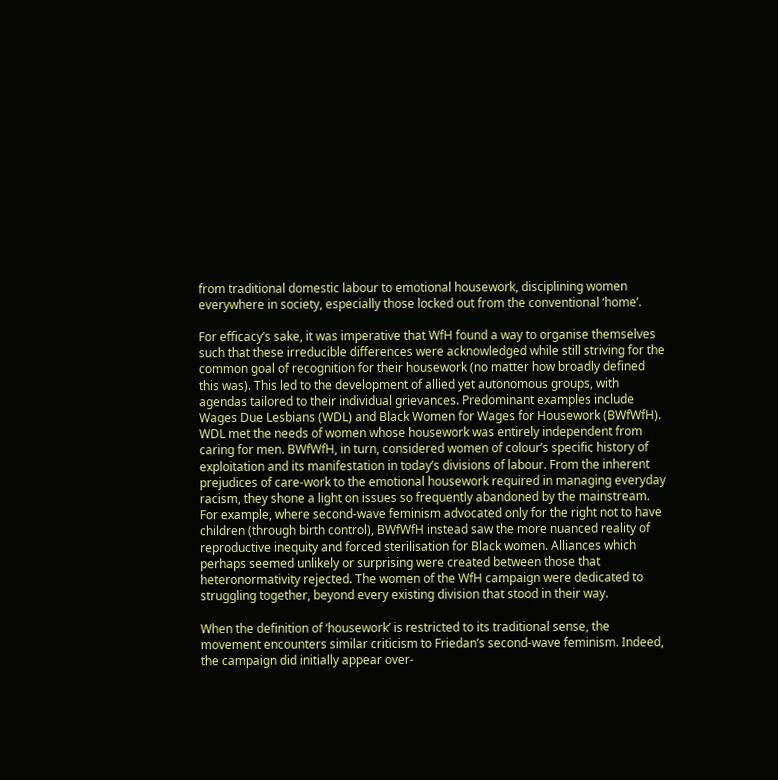from traditional domestic labour to emotional housework, disciplining women everywhere in society, especially those locked out from the conventional ‘home’.

For efficacy’s sake, it was imperative that WfH found a way to organise themselves such that these irreducible differences were acknowledged while still striving for the common goal of recognition for their housework (no matter how broadly defined this was). This led to the development of allied yet autonomous groups, with agendas tailored to their individual grievances. Predominant examples include Wages Due Lesbians (WDL) and Black Women for Wages for Housework (BWfWfH). WDL met the needs of women whose housework was entirely independent from caring for men. BWfWfH, in turn, considered women of colour’s specific history of exploitation and its manifestation in today’s divisions of labour. From the inherent prejudices of care-work to the emotional housework required in managing everyday racism, they shone a light on issues so frequently abandoned by the mainstream. For example, where second-wave feminism advocated only for the right not to have children (through birth control), BWfWfH instead saw the more nuanced reality of reproductive inequity and forced sterilisation for Black women. Alliances which perhaps seemed unlikely or surprising were created between those that heteronormativity rejected. The women of the WfH campaign were dedicated to struggling together, beyond every existing division that stood in their way.

When the definition of ‘housework’ is restricted to its traditional sense, the movement encounters similar criticism to Friedan’s second-wave feminism. Indeed, the campaign did initially appear over-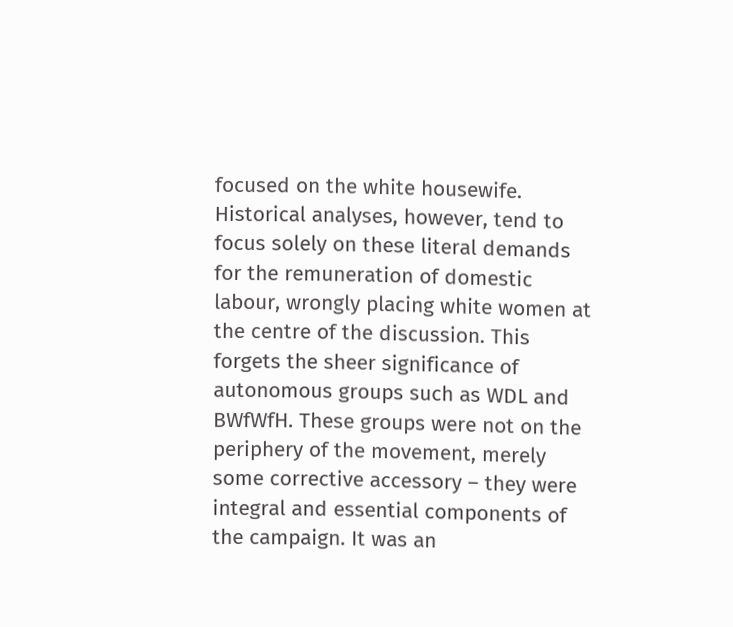focused on the white housewife. Historical analyses, however, tend to focus solely on these literal demands for the remuneration of domestic labour, wrongly placing white women at the centre of the discussion. This forgets the sheer significance of autonomous groups such as WDL and BWfWfH. These groups were not on the periphery of the movement, merely some corrective accessory – they were integral and essential components of the campaign. It was an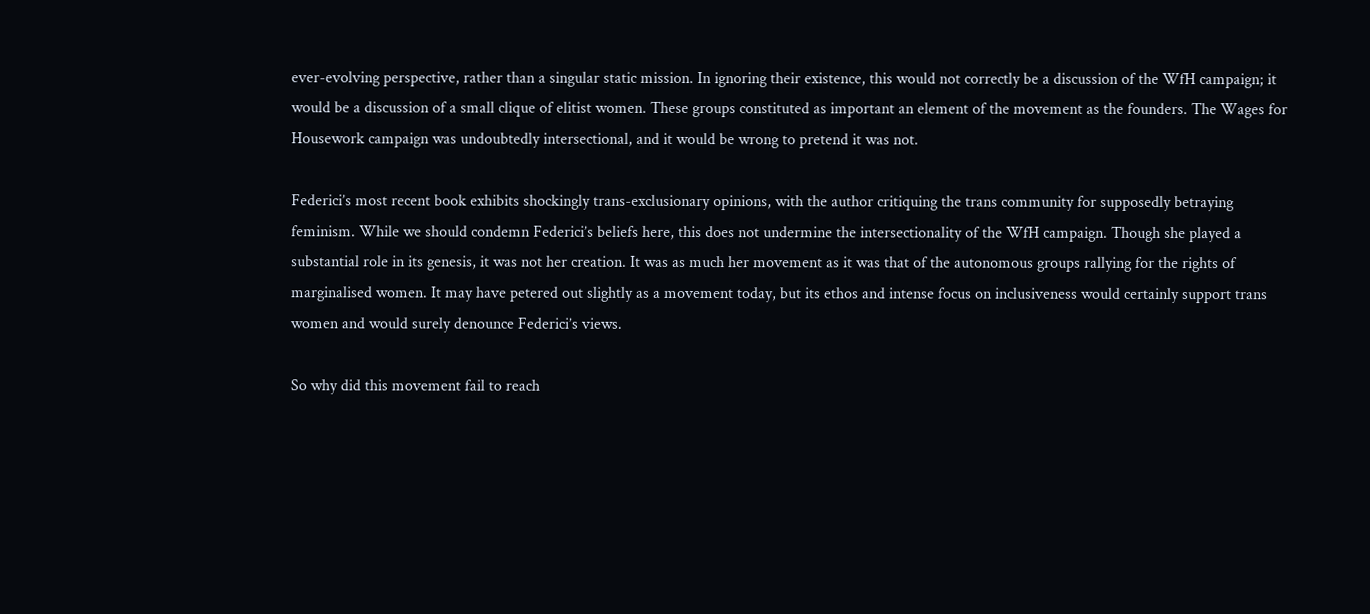ever-evolving perspective, rather than a singular static mission. In ignoring their existence, this would not correctly be a discussion of the WfH campaign; it would be a discussion of a small clique of elitist women. These groups constituted as important an element of the movement as the founders. The Wages for Housework campaign was undoubtedly intersectional, and it would be wrong to pretend it was not.

Federici’s most recent book exhibits shockingly trans-exclusionary opinions, with the author critiquing the trans community for supposedly betraying feminism. While we should condemn Federici’s beliefs here, this does not undermine the intersectionality of the WfH campaign. Though she played a substantial role in its genesis, it was not her creation. It was as much her movement as it was that of the autonomous groups rallying for the rights of marginalised women. It may have petered out slightly as a movement today, but its ethos and intense focus on inclusiveness would certainly support trans women and would surely denounce Federici’s views.

So why did this movement fail to reach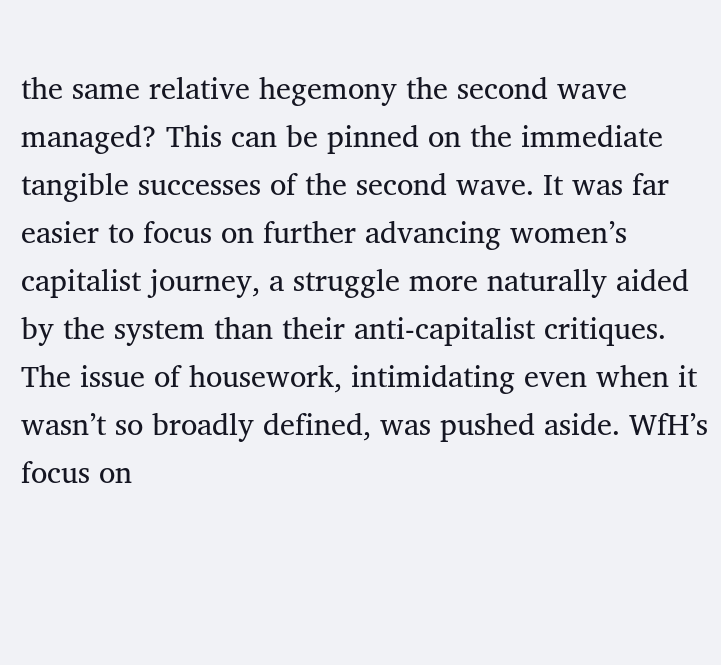the same relative hegemony the second wave managed? This can be pinned on the immediate tangible successes of the second wave. It was far easier to focus on further advancing women’s capitalist journey, a struggle more naturally aided by the system than their anti-capitalist critiques. The issue of housework, intimidating even when it wasn’t so broadly defined, was pushed aside. WfH’s focus on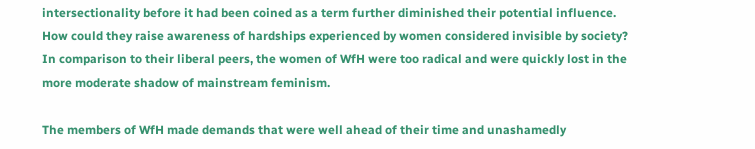intersectionality before it had been coined as a term further diminished their potential influence. How could they raise awareness of hardships experienced by women considered invisible by society? In comparison to their liberal peers, the women of WfH were too radical and were quickly lost in the more moderate shadow of mainstream feminism.

The members of WfH made demands that were well ahead of their time and unashamedly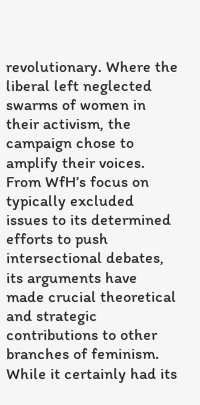revolutionary. Where the liberal left neglected swarms of women in their activism, the campaign chose to amplify their voices. From WfH’s focus on typically excluded issues to its determined efforts to push intersectional debates, its arguments have made crucial theoretical and strategic contributions to other branches of feminism. While it certainly had its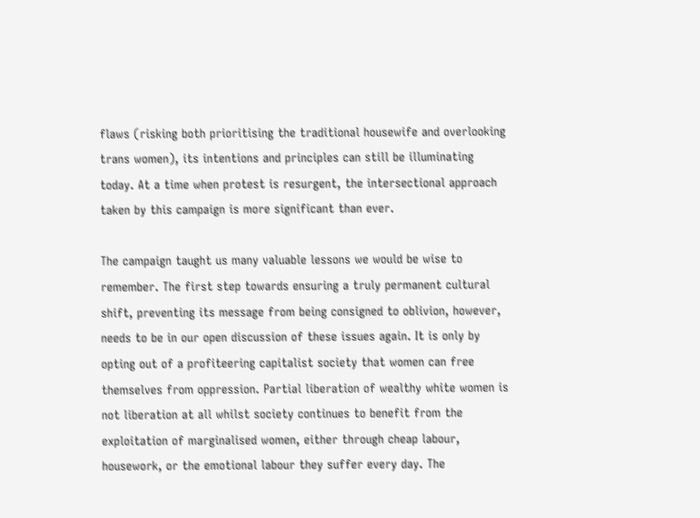flaws (risking both prioritising the traditional housewife and overlooking trans women), its intentions and principles can still be illuminating today. At a time when protest is resurgent, the intersectional approach taken by this campaign is more significant than ever.

The campaign taught us many valuable lessons we would be wise to remember. The first step towards ensuring a truly permanent cultural shift, preventing its message from being consigned to oblivion, however, needs to be in our open discussion of these issues again. It is only by opting out of a profiteering capitalist society that women can free themselves from oppression. Partial liberation of wealthy white women is not liberation at all whilst society continues to benefit from the exploitation of marginalised women, either through cheap labour, housework, or the emotional labour they suffer every day. The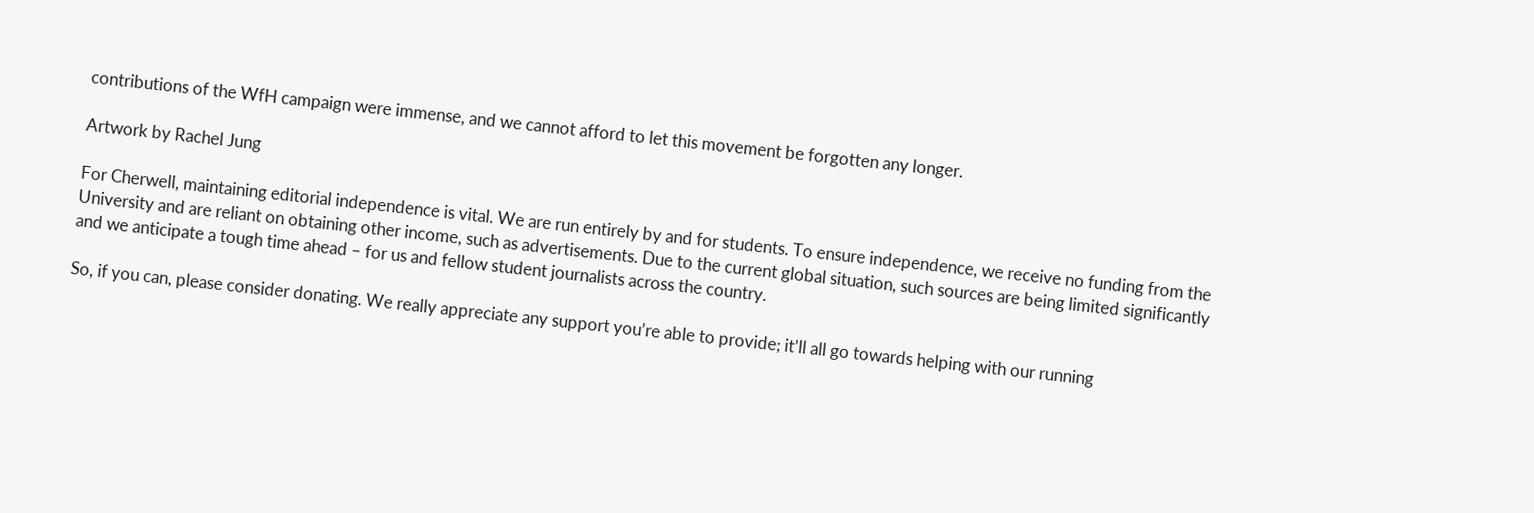contributions of the WfH campaign were immense, and we cannot afford to let this movement be forgotten any longer.

Artwork by Rachel Jung

For Cherwell, maintaining editorial independence is vital. We are run entirely by and for students. To ensure independence, we receive no funding from the University and are reliant on obtaining other income, such as advertisements. Due to the current global situation, such sources are being limited significantly and we anticipate a tough time ahead – for us and fellow student journalists across the country.

So, if you can, please consider donating. We really appreciate any support you’re able to provide; it’ll all go towards helping with our running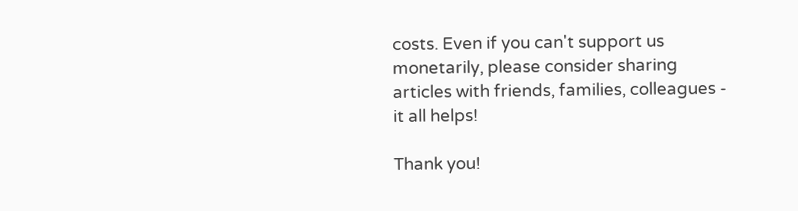costs. Even if you can't support us monetarily, please consider sharing articles with friends, families, colleagues - it all helps!

Thank you!